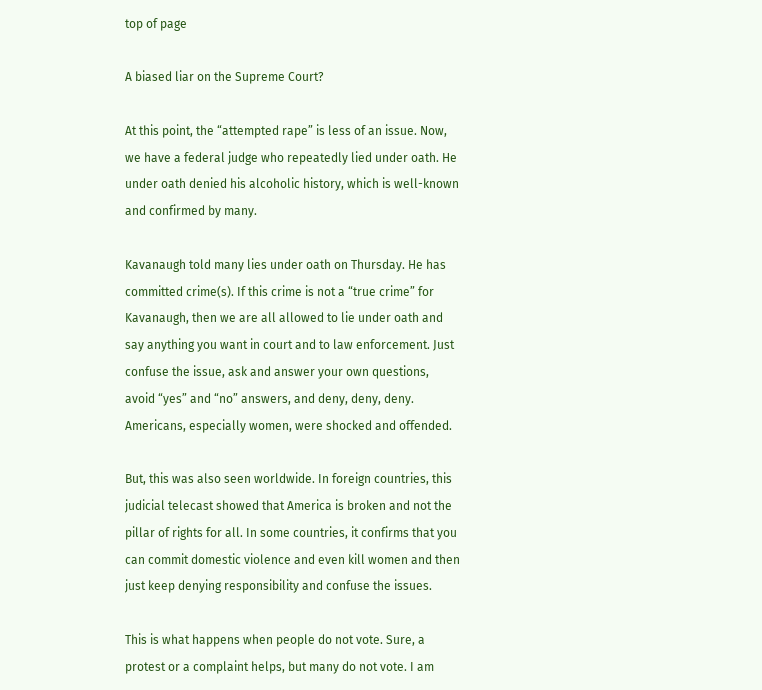top of page

A biased liar on the Supreme Court?

At this point, the “attempted rape” is less of an issue. Now, we have a federal judge who repeatedly lied under oath. He under oath denied his alcoholic history, which is well-known and confirmed by many.

Kavanaugh told many lies under oath on Thursday. He has committed crime(s). If this crime is not a “true crime” for Kavanaugh, then we are all allowed to lie under oath and say anything you want in court and to law enforcement. Just confuse the issue, ask and answer your own questions, avoid “yes” and “no” answers, and deny, deny, deny. Americans, especially women, were shocked and offended.

But, this was also seen worldwide. In foreign countries, this judicial telecast showed that America is broken and not the pillar of rights for all. In some countries, it confirms that you can commit domestic violence and even kill women and then just keep denying responsibility and confuse the issues.

This is what happens when people do not vote. Sure, a protest or a complaint helps, but many do not vote. I am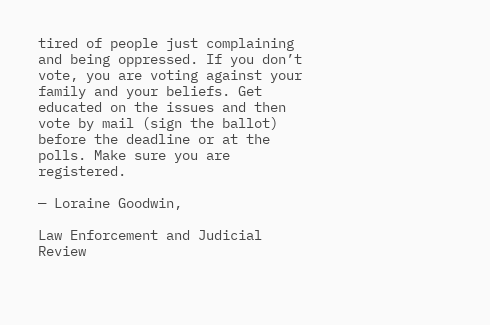tired of people just complaining and being oppressed. If you don’t vote, you are voting against your family and your beliefs. Get educated on the issues and then vote by mail (sign the ballot) before the deadline or at the polls. Make sure you are registered.

— Loraine Goodwin,

Law Enforcement and Judicial Review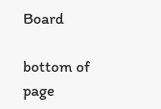Board

bottom of page